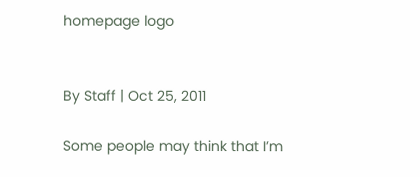homepage logo


By Staff | Oct 25, 2011

Some people may think that I’m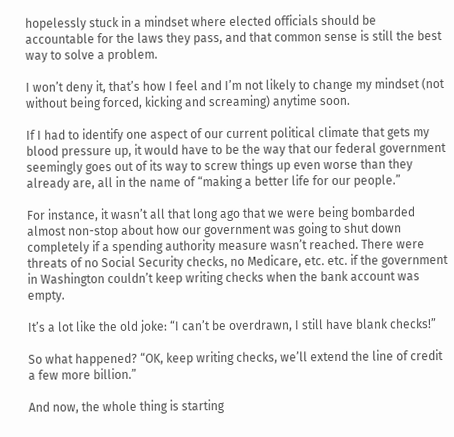hopelessly stuck in a mindset where elected officials should be accountable for the laws they pass, and that common sense is still the best way to solve a problem.

I won’t deny it, that’s how I feel and I’m not likely to change my mindset (not without being forced, kicking and screaming) anytime soon.

If I had to identify one aspect of our current political climate that gets my blood pressure up, it would have to be the way that our federal government seemingly goes out of its way to screw things up even worse than they already are, all in the name of “making a better life for our people.”

For instance, it wasn’t all that long ago that we were being bombarded almost non-stop about how our government was going to shut down completely if a spending authority measure wasn’t reached. There were threats of no Social Security checks, no Medicare, etc. etc. if the government in Washington couldn’t keep writing checks when the bank account was empty.

It’s a lot like the old joke: “I can’t be overdrawn, I still have blank checks!”

So what happened? “OK, keep writing checks, we’ll extend the line of credit a few more billion.”

And now, the whole thing is starting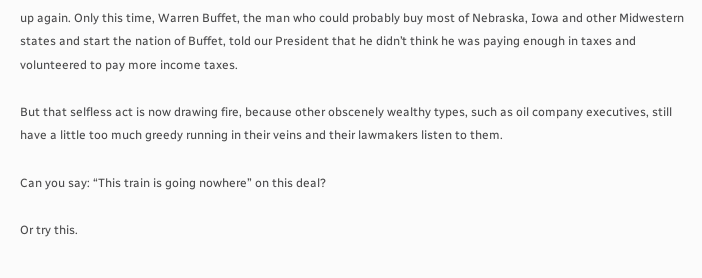up again. Only this time, Warren Buffet, the man who could probably buy most of Nebraska, Iowa and other Midwestern states and start the nation of Buffet, told our President that he didn’t think he was paying enough in taxes and volunteered to pay more income taxes.

But that selfless act is now drawing fire, because other obscenely wealthy types, such as oil company executives, still have a little too much greedy running in their veins and their lawmakers listen to them.

Can you say: “This train is going nowhere” on this deal?

Or try this.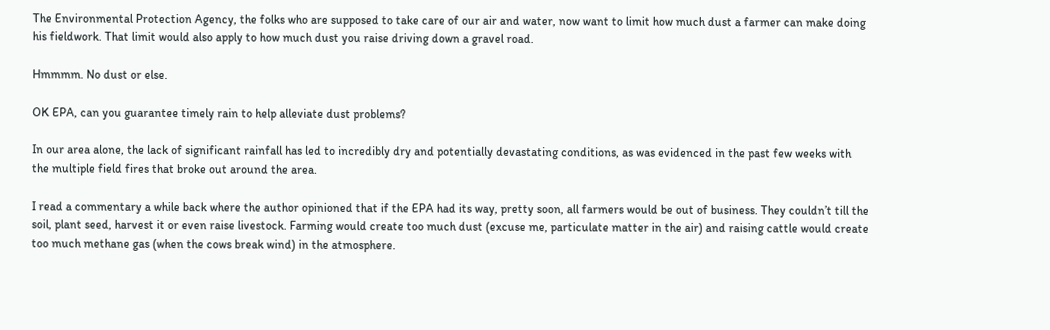The Environmental Protection Agency, the folks who are supposed to take care of our air and water, now want to limit how much dust a farmer can make doing his fieldwork. That limit would also apply to how much dust you raise driving down a gravel road.

Hmmmm. No dust or else.

OK EPA, can you guarantee timely rain to help alleviate dust problems?

In our area alone, the lack of significant rainfall has led to incredibly dry and potentially devastating conditions, as was evidenced in the past few weeks with the multiple field fires that broke out around the area.

I read a commentary a while back where the author opinioned that if the EPA had its way, pretty soon, all farmers would be out of business. They couldn’t till the soil, plant seed, harvest it or even raise livestock. Farming would create too much dust (excuse me, particulate matter in the air) and raising cattle would create too much methane gas (when the cows break wind) in the atmosphere.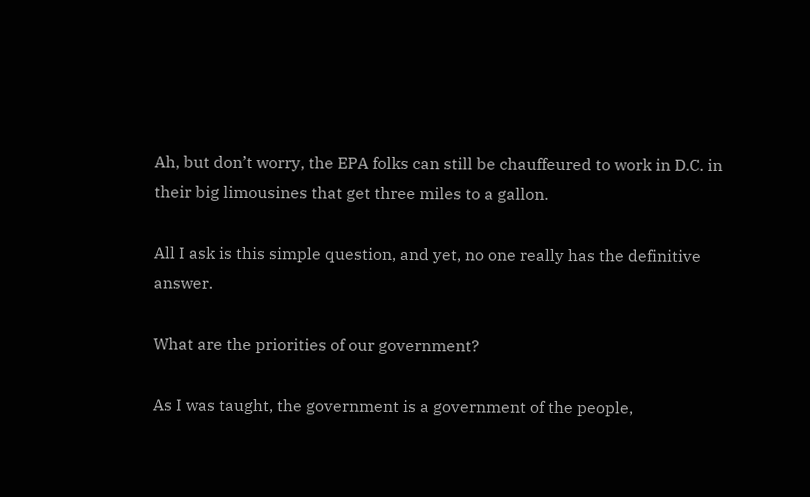Ah, but don’t worry, the EPA folks can still be chauffeured to work in D.C. in their big limousines that get three miles to a gallon.

All I ask is this simple question, and yet, no one really has the definitive answer.

What are the priorities of our government?

As I was taught, the government is a government of the people,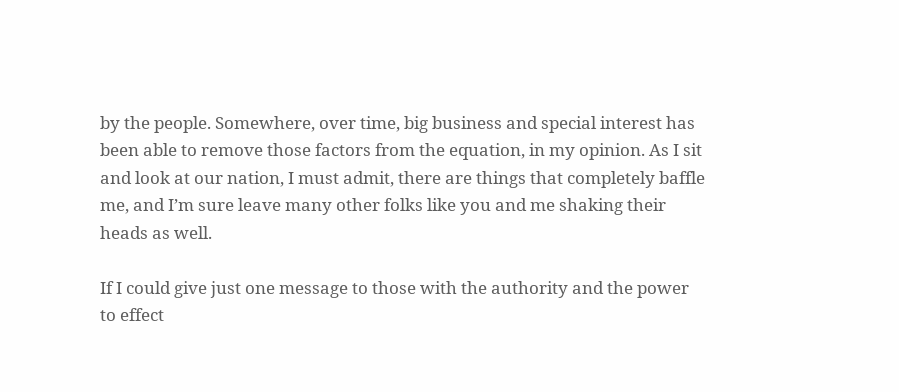by the people. Somewhere, over time, big business and special interest has been able to remove those factors from the equation, in my opinion. As I sit and look at our nation, I must admit, there are things that completely baffle me, and I’m sure leave many other folks like you and me shaking their heads as well.

If I could give just one message to those with the authority and the power to effect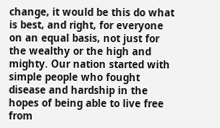change, it would be this do what is best, and right, for everyone on an equal basis, not just for the wealthy or the high and mighty. Our nation started with simple people who fought disease and hardship in the hopes of being able to live free from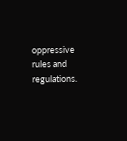oppressive rules and regulations.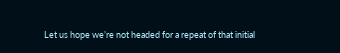Let us hope we’re not headed for a repeat of that initial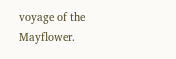voyage of the Mayflower.